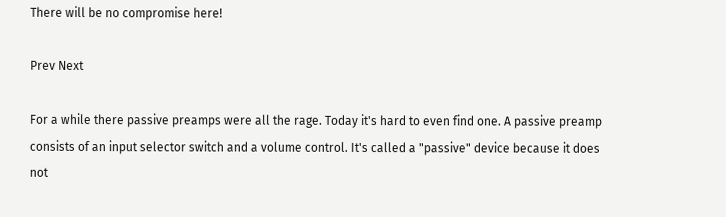There will be no compromise here!

Prev Next

For a while there passive preamps were all the rage. Today it's hard to even find one. A passive preamp consists of an input selector switch and a volume control. It's called a "passive" device because it does not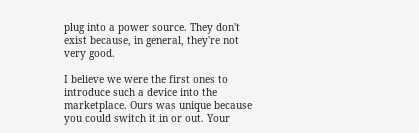plug into a power source. They don't exist because, in general, they're not very good.

I believe we were the first ones to introduce such a device into the marketplace. Ours was unique because you could switch it in or out. Your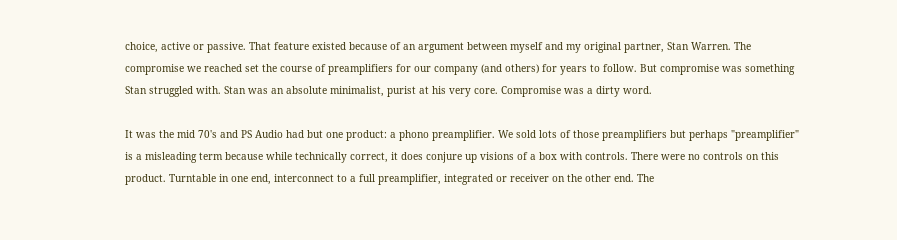choice, active or passive. That feature existed because of an argument between myself and my original partner, Stan Warren. The compromise we reached set the course of preamplifiers for our company (and others) for years to follow. But compromise was something Stan struggled with. Stan was an absolute minimalist, purist at his very core. Compromise was a dirty word.

It was the mid 70's and PS Audio had but one product: a phono preamplifier. We sold lots of those preamplifiers but perhaps "preamplifier" is a misleading term because while technically correct, it does conjure up visions of a box with controls. There were no controls on this product. Turntable in one end, interconnect to a full preamplifier, integrated or receiver on the other end. The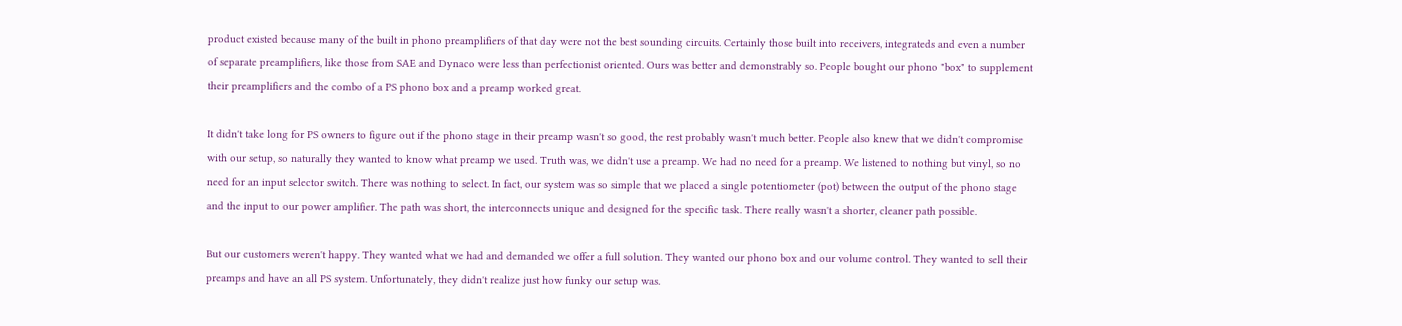product existed because many of the built in phono preamplifiers of that day were not the best sounding circuits. Certainly those built into receivers, integrateds and even a number of separate preamplifiers, like those from SAE and Dynaco were less than perfectionist oriented. Ours was better and demonstrably so. People bought our phono "box" to supplement their preamplifiers and the combo of a PS phono box and a preamp worked great.

It didn't take long for PS owners to figure out if the phono stage in their preamp wasn't so good, the rest probably wasn't much better. People also knew that we didn't compromise with our setup, so naturally they wanted to know what preamp we used. Truth was, we didn't use a preamp. We had no need for a preamp. We listened to nothing but vinyl, so no need for an input selector switch. There was nothing to select. In fact, our system was so simple that we placed a single potentiometer (pot) between the output of the phono stage and the input to our power amplifier. The path was short, the interconnects unique and designed for the specific task. There really wasn't a shorter, cleaner path possible.

But our customers weren't happy. They wanted what we had and demanded we offer a full solution. They wanted our phono box and our volume control. They wanted to sell their preamps and have an all PS system. Unfortunately, they didn't realize just how funky our setup was.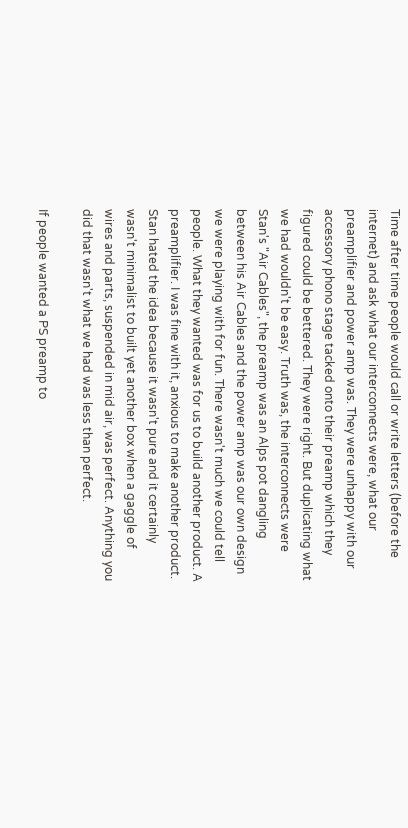Time after time people would call or write letters (before the internet) and ask what our interconnects were, what our preamplifier and power amp was. They were unhappy with our accessory phono stage tacked onto their preamp which they figured could be bettered. They were right. But duplicating what we had wouldn't be easy. Truth was, the interconnects were Stan's "Air Cables", the preamp was an Alps pot dangling between his Air Cables and the power amp was our own design we were playing with for fun. There wasn't much we could tell people. What they wanted was for us to build another product. A preamplifier. I was fine with it, anxious to make another product. Stan hated the idea because it wasn't pure and it certainly wasn't minimalist to built yet another box when a gaggle of wires and parts, suspended in mid air, was perfect. Anything you did that wasn't what we had was less than perfect.

If people wanted a PS preamp to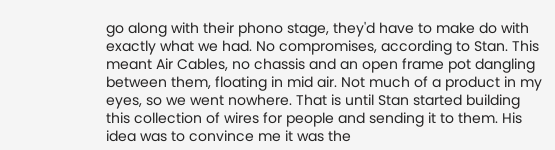go along with their phono stage, they'd have to make do with exactly what we had. No compromises, according to Stan. This meant Air Cables, no chassis and an open frame pot dangling between them, floating in mid air. Not much of a product in my eyes, so we went nowhere. That is until Stan started building this collection of wires for people and sending it to them. His idea was to convince me it was the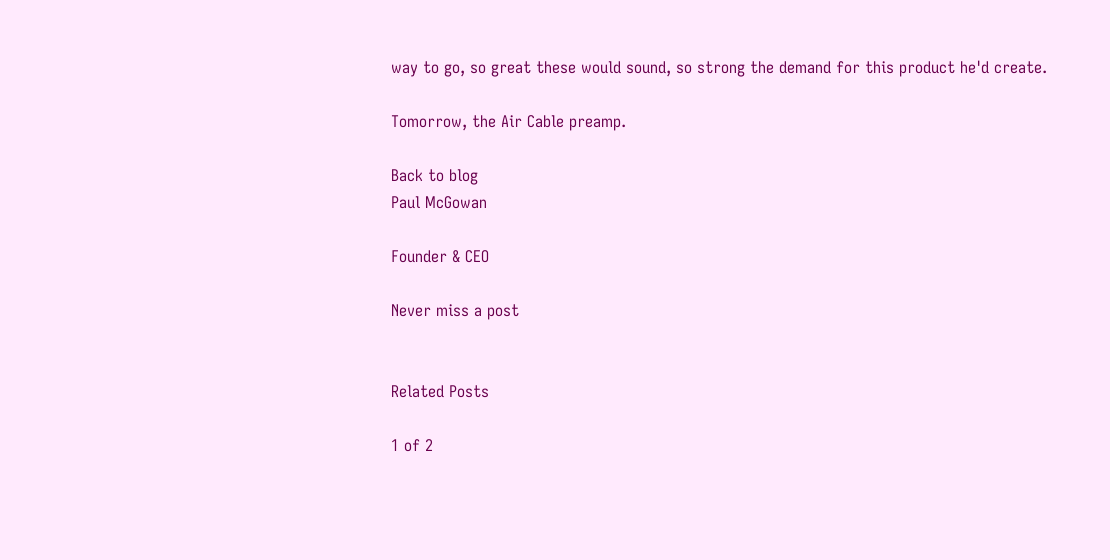way to go, so great these would sound, so strong the demand for this product he'd create.

Tomorrow, the Air Cable preamp.

Back to blog
Paul McGowan

Founder & CEO

Never miss a post


Related Posts

1 of 2